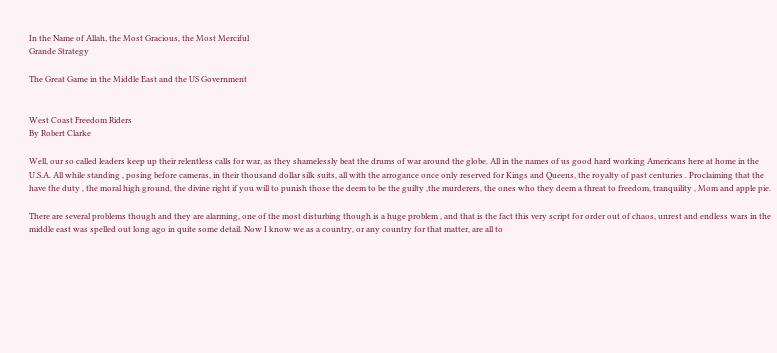In the Name of Allah, the Most Gracious, the Most Merciful
Grande Strategy

The Great Game in the Middle East and the US Government


West Coast Freedom Riders
By Robert Clarke

Well, our so called leaders keep up their relentless calls for war, as they shamelessly beat the drums of war around the globe. All in the names of us good hard working Americans here at home in the U.S.A. All while standing , posing before cameras, in their thousand dollar silk suits, all with the arrogance once only reserved for Kings and Queens, the royalty of past centuries . Proclaiming that the have the duty , the moral high ground, the divine right if you will to punish those the deem to be the guilty ,the murderers, the ones who they deem a threat to freedom, tranquility , Mom and apple pie.

There are several problems though and they are alarming, one of the most disturbing though is a huge problem , and that is the fact this very script for order out of chaos, unrest and endless wars in the middle east was spelled out long ago in quite some detail. Now I know we as a country, or any country for that matter, are all to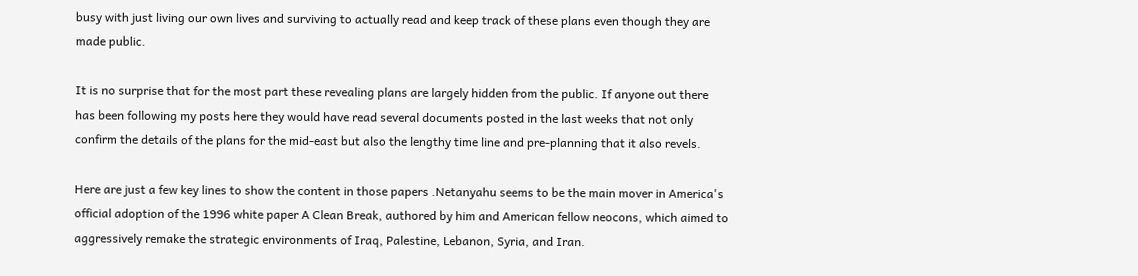busy with just living our own lives and surviving to actually read and keep track of these plans even though they are made public.

It is no surprise that for the most part these revealing plans are largely hidden from the public. If anyone out there has been following my posts here they would have read several documents posted in the last weeks that not only confirm the details of the plans for the mid-east but also the lengthy time line and pre-planning that it also revels.

Here are just a few key lines to show the content in those papers .Netanyahu seems to be the main mover in America's official adoption of the 1996 white paper A Clean Break, authored by him and American fellow neocons, which aimed to aggressively remake the strategic environments of Iraq, Palestine, Lebanon, Syria, and Iran.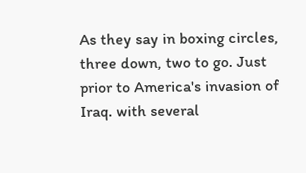As they say in boxing circles, three down, two to go. Just prior to America's invasion of Iraq. with several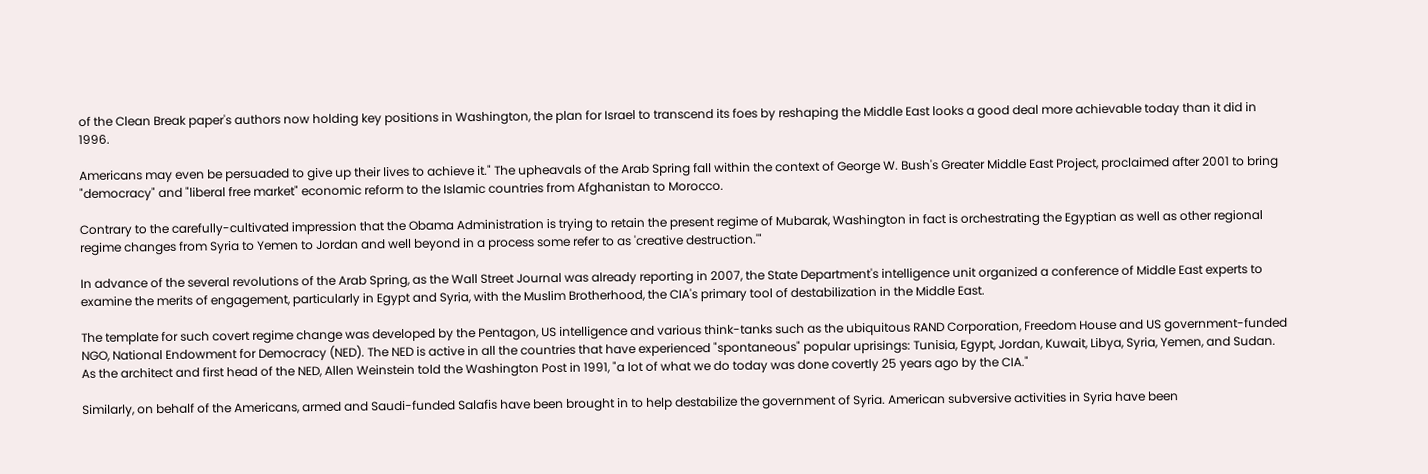of the Clean Break paper's authors now holding key positions in Washington, the plan for Israel to transcend its foes by reshaping the Middle East looks a good deal more achievable today than it did in 1996.

Americans may even be persuaded to give up their lives to achieve it." The upheavals of the Arab Spring fall within the context of George W. Bush's Greater Middle East Project, proclaimed after 2001 to bring "democracy" and "liberal free market" economic reform to the Islamic countries from Afghanistan to Morocco.

Contrary to the carefully-cultivated impression that the Obama Administration is trying to retain the present regime of Mubarak, Washington in fact is orchestrating the Egyptian as well as other regional regime changes from Syria to Yemen to Jordan and well beyond in a process some refer to as 'creative destruction.'"

In advance of the several revolutions of the Arab Spring, as the Wall Street Journal was already reporting in 2007, the State Department's intelligence unit organized a conference of Middle East experts to examine the merits of engagement, particularly in Egypt and Syria, with the Muslim Brotherhood, the CIA's primary tool of destabilization in the Middle East.

The template for such covert regime change was developed by the Pentagon, US intelligence and various think-tanks such as the ubiquitous RAND Corporation, Freedom House and US government-funded NGO, National Endowment for Democracy (NED). The NED is active in all the countries that have experienced "spontaneous" popular uprisings: Tunisia, Egypt, Jordan, Kuwait, Libya, Syria, Yemen, and Sudan. As the architect and first head of the NED, Allen Weinstein told the Washington Post in 1991, "a lot of what we do today was done covertly 25 years ago by the CIA."

Similarly, on behalf of the Americans, armed and Saudi-funded Salafis have been brought in to help destabilize the government of Syria. American subversive activities in Syria have been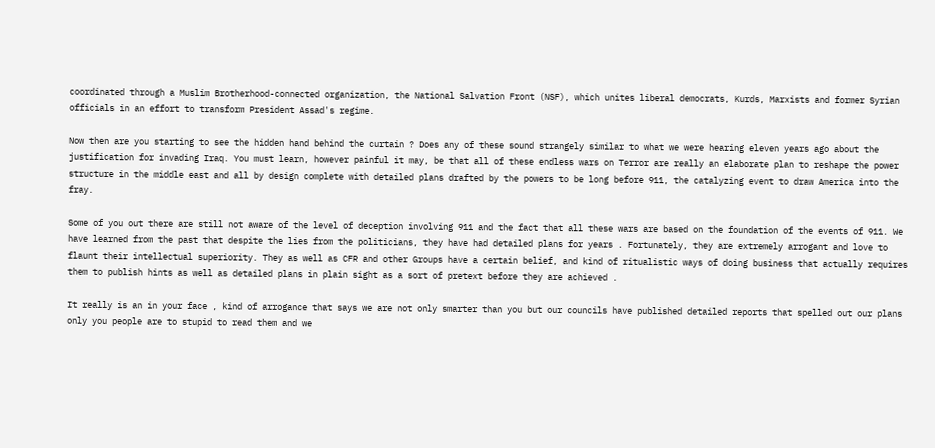coordinated through a Muslim Brotherhood-connected organization, the National Salvation Front (NSF), which unites liberal democrats, Kurds, Marxists and former Syrian officials in an effort to transform President Assad's regime.

Now then are you starting to see the hidden hand behind the curtain ? Does any of these sound strangely similar to what we were hearing eleven years ago about the justification for invading Iraq. You must learn, however painful it may, be that all of these endless wars on Terror are really an elaborate plan to reshape the power structure in the middle east and all by design complete with detailed plans drafted by the powers to be long before 911, the catalyzing event to draw America into the fray.

Some of you out there are still not aware of the level of deception involving 911 and the fact that all these wars are based on the foundation of the events of 911. We have learned from the past that despite the lies from the politicians, they have had detailed plans for years . Fortunately, they are extremely arrogant and love to flaunt their intellectual superiority. They as well as CFR and other Groups have a certain belief, and kind of ritualistic ways of doing business that actually requires them to publish hints as well as detailed plans in plain sight as a sort of pretext before they are achieved .

It really is an in your face , kind of arrogance that says we are not only smarter than you but our councils have published detailed reports that spelled out our plans only you people are to stupid to read them and we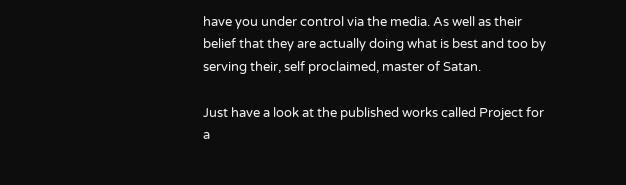have you under control via the media. As well as their belief that they are actually doing what is best and too by serving their, self proclaimed, master of Satan.

Just have a look at the published works called Project for a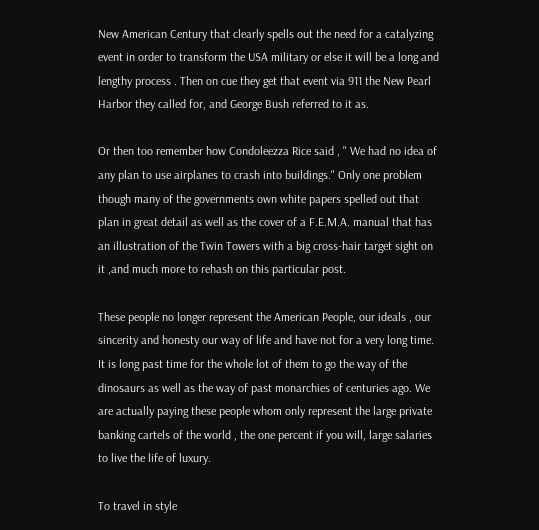New American Century that clearly spells out the need for a catalyzing event in order to transform the USA military or else it will be a long and lengthy process . Then on cue they get that event via 911 the New Pearl Harbor they called for, and George Bush referred to it as.

Or then too remember how Condoleezza Rice said , " We had no idea of any plan to use airplanes to crash into buildings." Only one problem though many of the governments own white papers spelled out that plan in great detail as well as the cover of a F.E.M.A. manual that has an illustration of the Twin Towers with a big cross-hair target sight on it ,and much more to rehash on this particular post.

These people no longer represent the American People, our ideals , our sincerity and honesty our way of life and have not for a very long time. It is long past time for the whole lot of them to go the way of the dinosaurs as well as the way of past monarchies of centuries ago. We are actually paying these people whom only represent the large private banking cartels of the world , the one percent if you will, large salaries to live the life of luxury.

To travel in style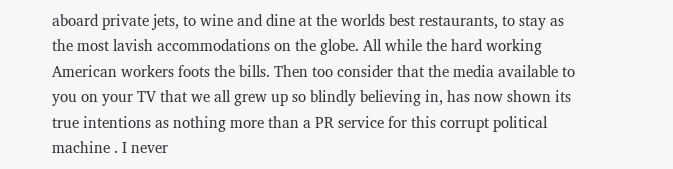aboard private jets, to wine and dine at the worlds best restaurants, to stay as the most lavish accommodations on the globe. All while the hard working American workers foots the bills. Then too consider that the media available to you on your TV that we all grew up so blindly believing in, has now shown its true intentions as nothing more than a PR service for this corrupt political machine . I never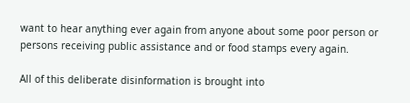want to hear anything ever again from anyone about some poor person or persons receiving public assistance and or food stamps every again.

All of this deliberate disinformation is brought into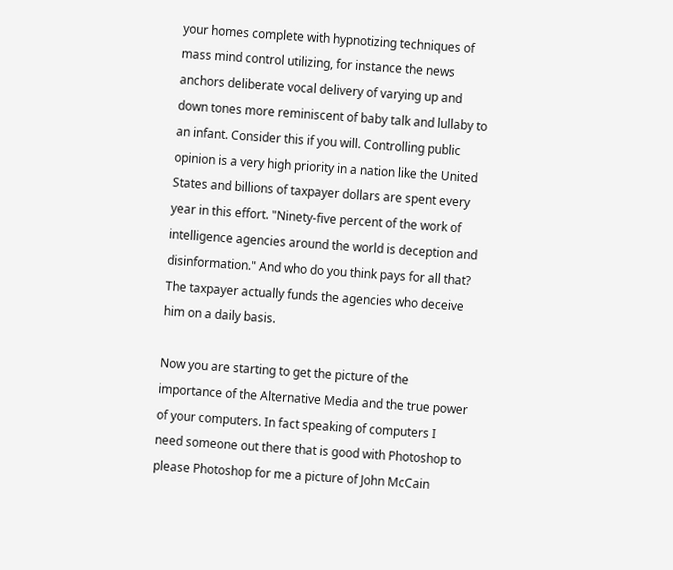your homes complete with hypnotizing techniques of mass mind control utilizing, for instance the news anchors deliberate vocal delivery of varying up and down tones more reminiscent of baby talk and lullaby to an infant. Consider this if you will. Controlling public opinion is a very high priority in a nation like the United States and billions of taxpayer dollars are spent every year in this effort. "Ninety-five percent of the work of intelligence agencies around the world is deception and disinformation." And who do you think pays for all that? The taxpayer actually funds the agencies who deceive him on a daily basis.

Now you are starting to get the picture of the importance of the Alternative Media and the true power of your computers. In fact speaking of computers I need someone out there that is good with Photoshop to please Photoshop for me a picture of John McCain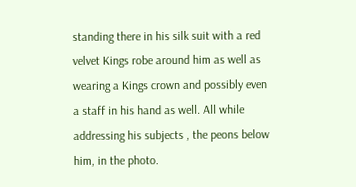standing there in his silk suit with a red velvet Kings robe around him as well as wearing a Kings crown and possibly even a staff in his hand as well. All while addressing his subjects , the peons below him, in the photo.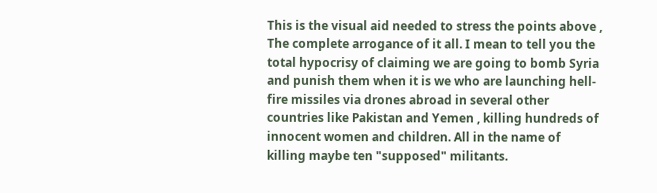This is the visual aid needed to stress the points above , The complete arrogance of it all. I mean to tell you the total hypocrisy of claiming we are going to bomb Syria and punish them when it is we who are launching hell-fire missiles via drones abroad in several other countries like Pakistan and Yemen , killing hundreds of innocent women and children. All in the name of killing maybe ten "supposed" militants.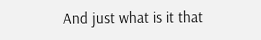And just what is it that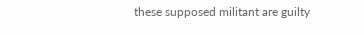these supposed militant are guilty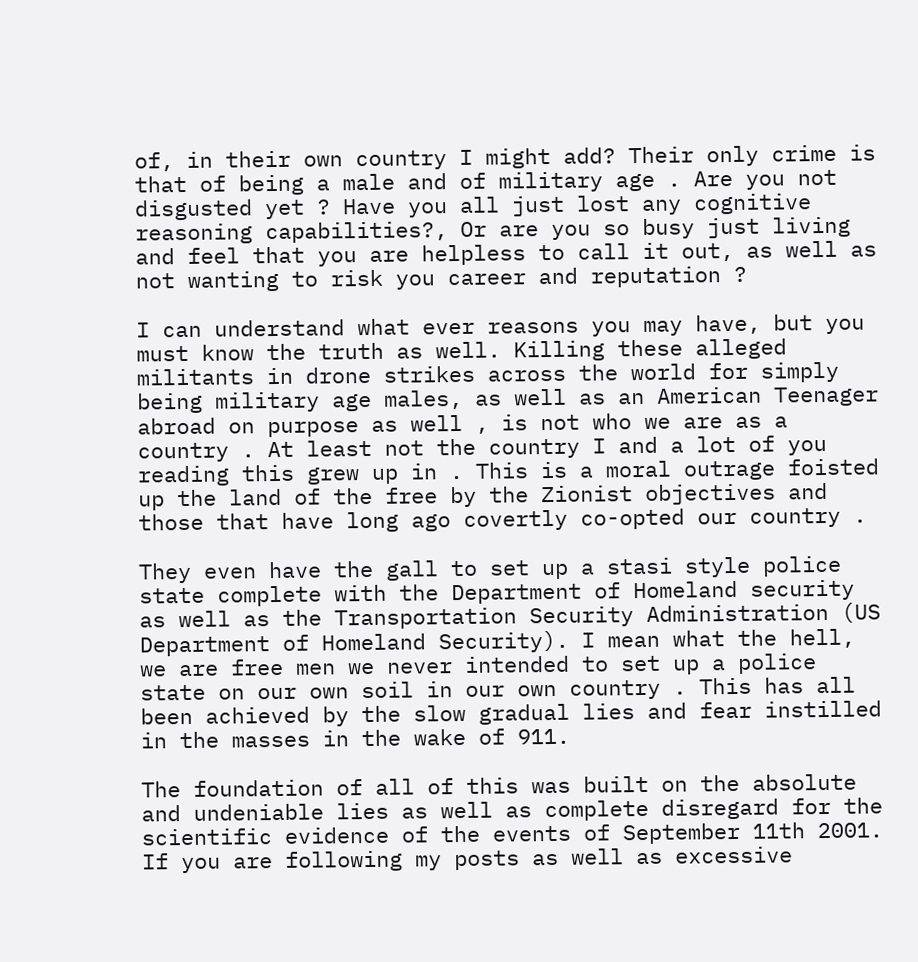of, in their own country I might add? Their only crime is that of being a male and of military age . Are you not disgusted yet ? Have you all just lost any cognitive reasoning capabilities?, Or are you so busy just living and feel that you are helpless to call it out, as well as not wanting to risk you career and reputation ?

I can understand what ever reasons you may have, but you must know the truth as well. Killing these alleged militants in drone strikes across the world for simply being military age males, as well as an American Teenager abroad on purpose as well , is not who we are as a country . At least not the country I and a lot of you reading this grew up in . This is a moral outrage foisted up the land of the free by the Zionist objectives and those that have long ago covertly co-opted our country .

They even have the gall to set up a stasi style police state complete with the Department of Homeland security as well as the Transportation Security Administration (US Department of Homeland Security). I mean what the hell, we are free men we never intended to set up a police state on our own soil in our own country . This has all been achieved by the slow gradual lies and fear instilled in the masses in the wake of 911.

The foundation of all of this was built on the absolute and undeniable lies as well as complete disregard for the scientific evidence of the events of September 11th 2001. If you are following my posts as well as excessive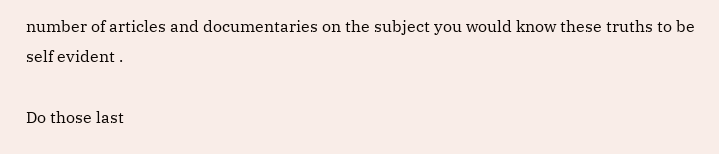number of articles and documentaries on the subject you would know these truths to be self evident .

Do those last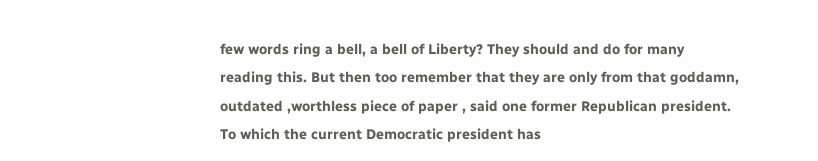few words ring a bell, a bell of Liberty? They should and do for many reading this. But then too remember that they are only from that goddamn, outdated ,worthless piece of paper , said one former Republican president. To which the current Democratic president has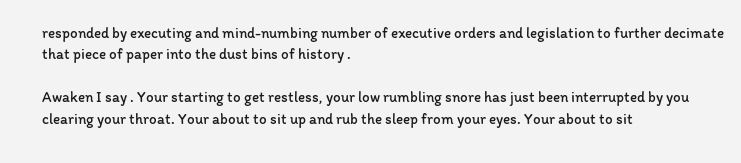responded by executing and mind-numbing number of executive orders and legislation to further decimate that piece of paper into the dust bins of history .

Awaken I say . Your starting to get restless, your low rumbling snore has just been interrupted by you clearing your throat. Your about to sit up and rub the sleep from your eyes. Your about to sit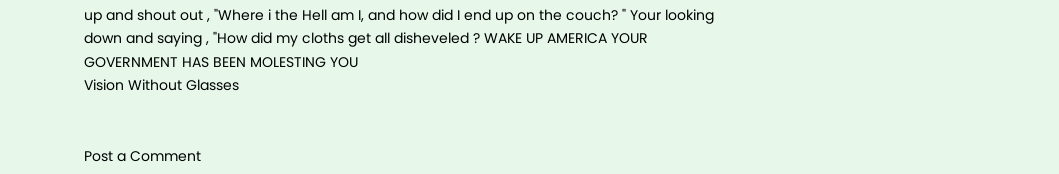up and shout out , "Where i the Hell am I, and how did I end up on the couch? " Your looking down and saying , "How did my cloths get all disheveled ? WAKE UP AMERICA YOUR GOVERNMENT HAS BEEN MOLESTING YOU
Vision Without Glasses


Post a Comment